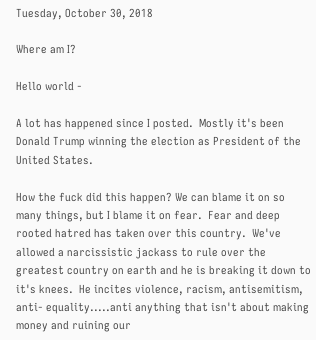Tuesday, October 30, 2018

Where am I?

Hello world -

A lot has happened since I posted.  Mostly it's been Donald Trump winning the election as President of the United States.

How the fuck did this happen? We can blame it on so many things, but I blame it on fear.  Fear and deep rooted hatred has taken over this country.  We've allowed a narcissistic jackass to rule over the greatest country on earth and he is breaking it down to it's knees.  He incites violence, racism, antisemitism, anti- equality.....anti anything that isn't about making money and ruining our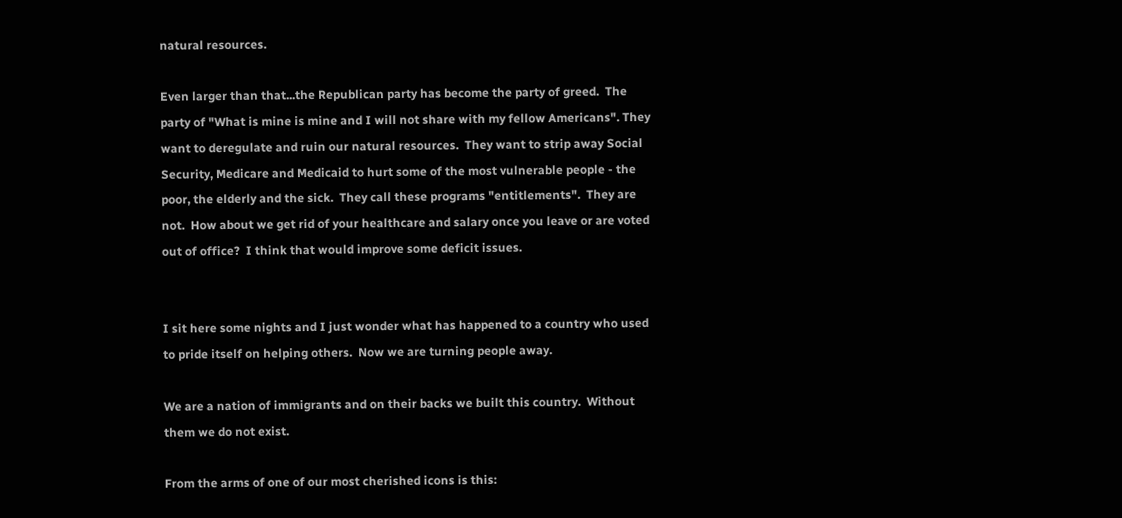natural resources.

Even larger than that...the Republican party has become the party of greed.  The party of "What is mine is mine and I will not share with my fellow Americans". They want to deregulate and ruin our natural resources.  They want to strip away Social Security, Medicare and Medicaid to hurt some of the most vulnerable people - the poor, the elderly and the sick.  They call these programs "entitlements".  They are not.  How about we get rid of your healthcare and salary once you leave or are voted out of office?  I think that would improve some deficit issues.


I sit here some nights and I just wonder what has happened to a country who used to pride itself on helping others.  Now we are turning people away.

We are a nation of immigrants and on their backs we built this country.  Without them we do not exist.

From the arms of one of our most cherished icons is this: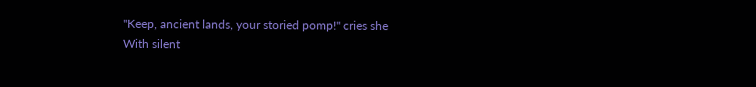"Keep, ancient lands, your storied pomp!" cries she
With silent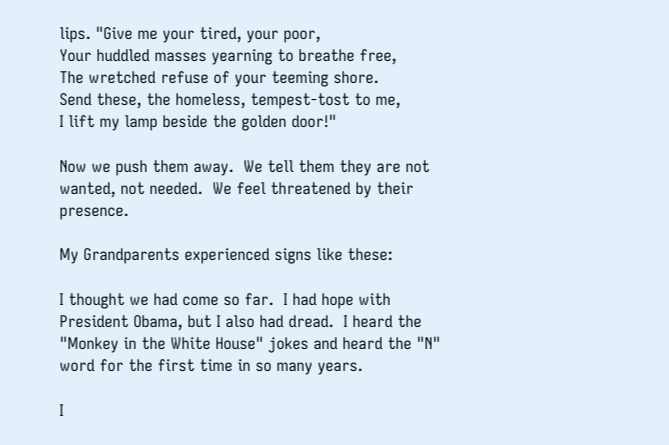lips. "Give me your tired, your poor,
Your huddled masses yearning to breathe free,
The wretched refuse of your teeming shore.
Send these, the homeless, tempest-tost to me,
I lift my lamp beside the golden door!"

Now we push them away.  We tell them they are not wanted, not needed.  We feel threatened by their presence.

My Grandparents experienced signs like these:

I thought we had come so far.  I had hope with President Obama, but I also had dread.  I heard the "Monkey in the White House" jokes and heard the "N" word for the first time in so many years.

I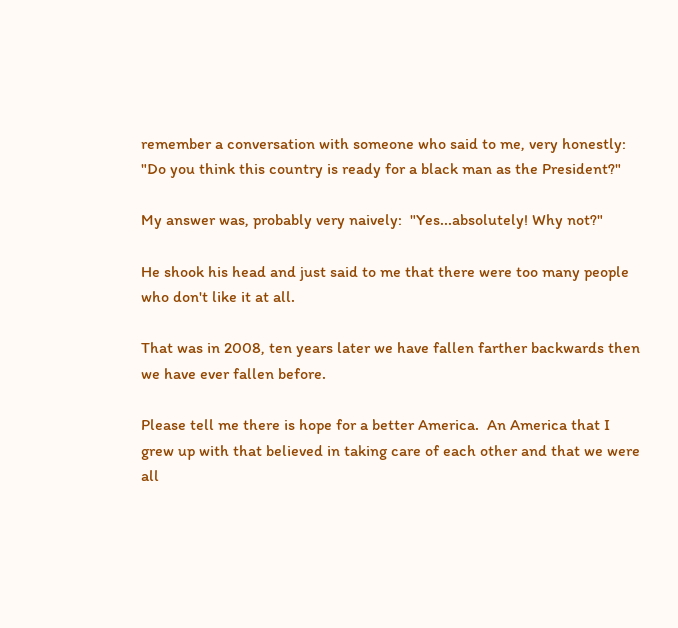remember a conversation with someone who said to me, very honestly: "Do you think this country is ready for a black man as the President?"

My answer was, probably very naively:  "Yes...absolutely! Why not?"

He shook his head and just said to me that there were too many people who don't like it at all.

That was in 2008, ten years later we have fallen farther backwards then we have ever fallen before.

Please tell me there is hope for a better America.  An America that I grew up with that believed in taking care of each other and that we were all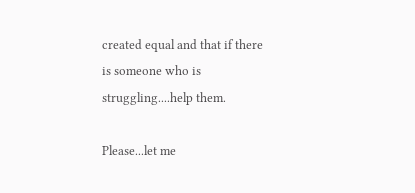created equal and that if there is someone who is struggling....help them.

Please...let me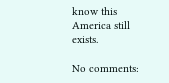know this America still exists.

No comments: